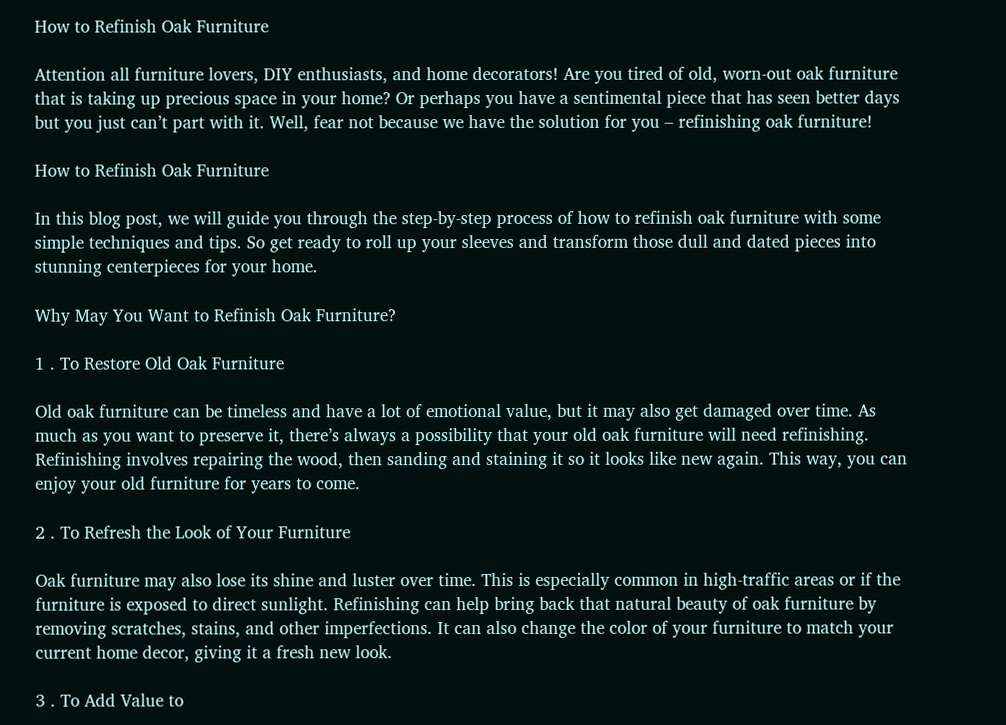How to Refinish Oak Furniture

Attention all furniture lovers, DIY enthusiasts, and home decorators! Are you tired of old, worn-out oak furniture that is taking up precious space in your home? Or perhaps you have a sentimental piece that has seen better days but you just can’t part with it. Well, fear not because we have the solution for you – refinishing oak furniture!

How to Refinish Oak Furniture

In this blog post, we will guide you through the step-by-step process of how to refinish oak furniture with some simple techniques and tips. So get ready to roll up your sleeves and transform those dull and dated pieces into stunning centerpieces for your home.

Why May You Want to Refinish Oak Furniture?

1 . To Restore Old Oak Furniture

Old oak furniture can be timeless and have a lot of emotional value, but it may also get damaged over time. As much as you want to preserve it, there’s always a possibility that your old oak furniture will need refinishing. Refinishing involves repairing the wood, then sanding and staining it so it looks like new again. This way, you can enjoy your old furniture for years to come.

2 . To Refresh the Look of Your Furniture

Oak furniture may also lose its shine and luster over time. This is especially common in high-traffic areas or if the furniture is exposed to direct sunlight. Refinishing can help bring back that natural beauty of oak furniture by removing scratches, stains, and other imperfections. It can also change the color of your furniture to match your current home decor, giving it a fresh new look.

3 . To Add Value to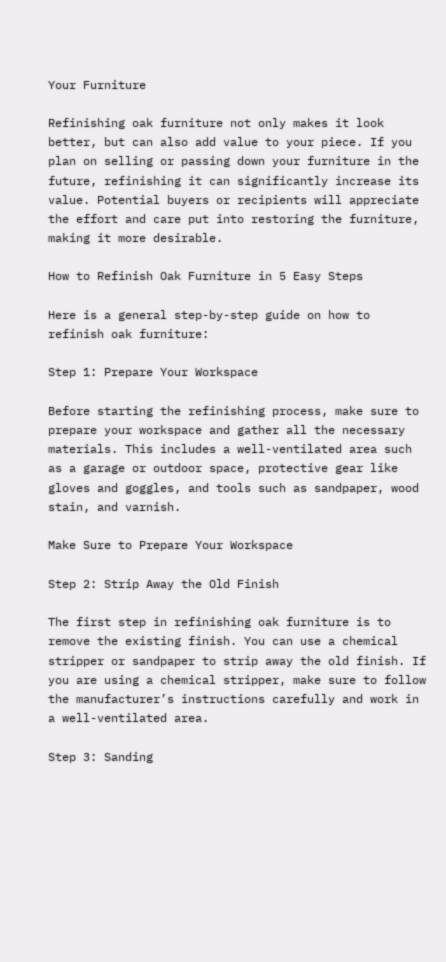Your Furniture

Refinishing oak furniture not only makes it look better, but can also add value to your piece. If you plan on selling or passing down your furniture in the future, refinishing it can significantly increase its value. Potential buyers or recipients will appreciate the effort and care put into restoring the furniture, making it more desirable.

How to Refinish Oak Furniture in 5 Easy Steps

Here is a general step-by-step guide on how to refinish oak furniture:

Step 1: Prepare Your Workspace

Before starting the refinishing process, make sure to prepare your workspace and gather all the necessary materials. This includes a well-ventilated area such as a garage or outdoor space, protective gear like gloves and goggles, and tools such as sandpaper, wood stain, and varnish.

Make Sure to Prepare Your Workspace

Step 2: Strip Away the Old Finish

The first step in refinishing oak furniture is to remove the existing finish. You can use a chemical stripper or sandpaper to strip away the old finish. If you are using a chemical stripper, make sure to follow the manufacturer’s instructions carefully and work in a well-ventilated area.

Step 3: Sanding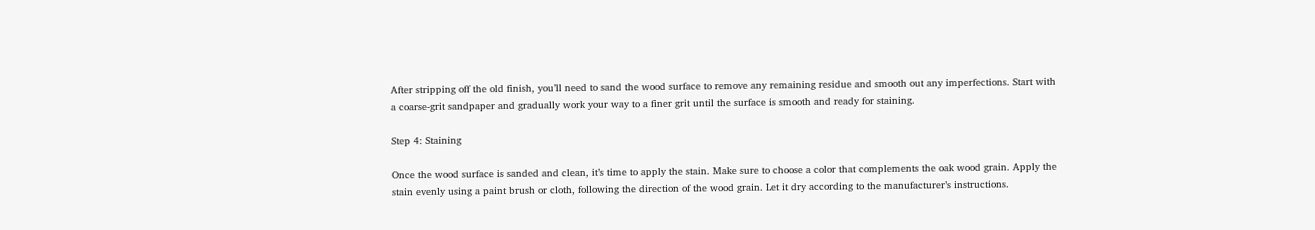After stripping off the old finish, you’ll need to sand the wood surface to remove any remaining residue and smooth out any imperfections. Start with a coarse-grit sandpaper and gradually work your way to a finer grit until the surface is smooth and ready for staining.

Step 4: Staining

Once the wood surface is sanded and clean, it’s time to apply the stain. Make sure to choose a color that complements the oak wood grain. Apply the stain evenly using a paint brush or cloth, following the direction of the wood grain. Let it dry according to the manufacturer’s instructions.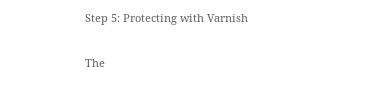Step 5: Protecting with Varnish

The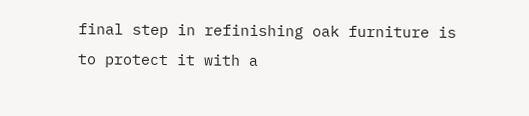final step in refinishing oak furniture is to protect it with a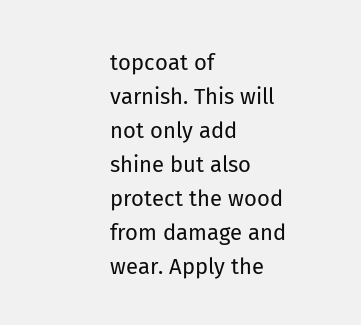topcoat of varnish. This will not only add shine but also protect the wood from damage and wear. Apply the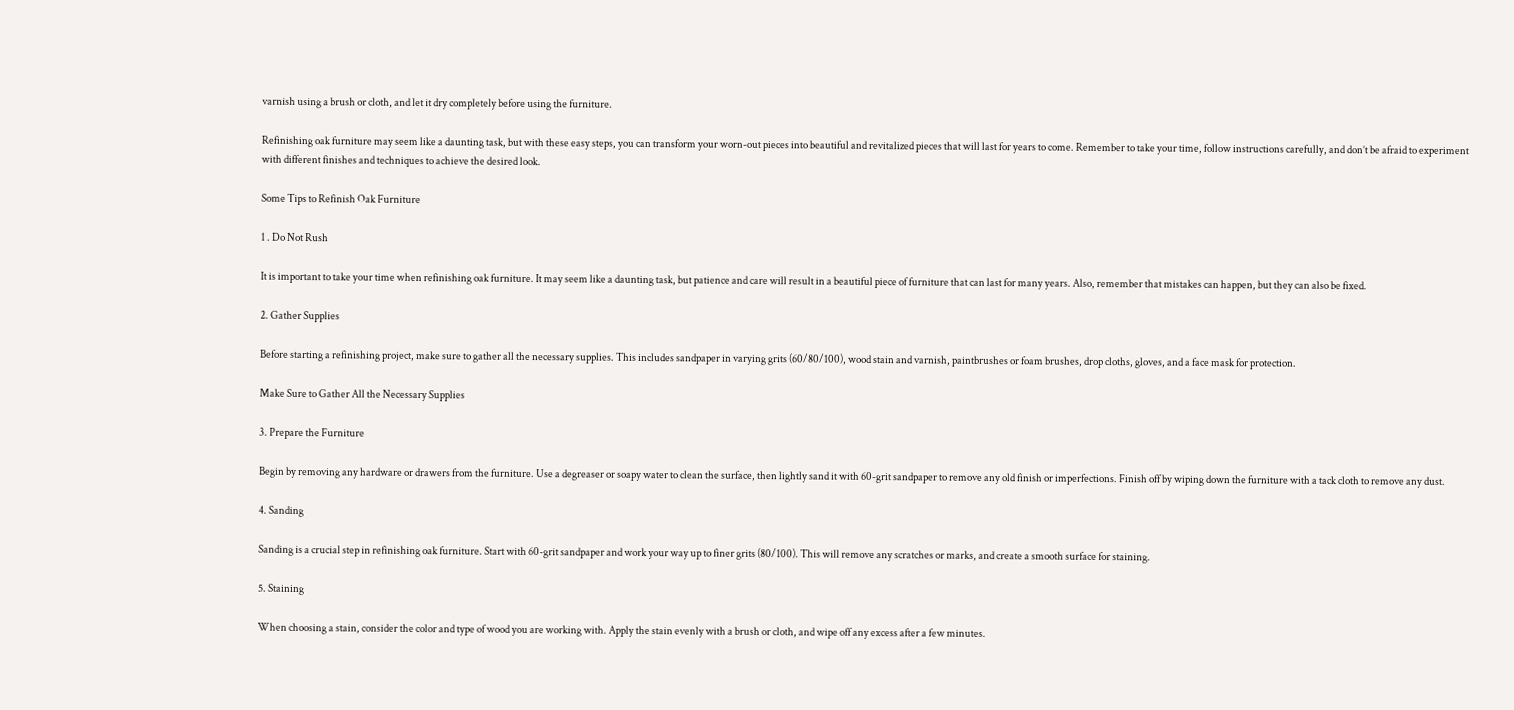varnish using a brush or cloth, and let it dry completely before using the furniture.

Refinishing oak furniture may seem like a daunting task, but with these easy steps, you can transform your worn-out pieces into beautiful and revitalized pieces that will last for years to come. Remember to take your time, follow instructions carefully, and don’t be afraid to experiment with different finishes and techniques to achieve the desired look.

Some Tips to Refinish Oak Furniture

1 . Do Not Rush

It is important to take your time when refinishing oak furniture. It may seem like a daunting task, but patience and care will result in a beautiful piece of furniture that can last for many years. Also, remember that mistakes can happen, but they can also be fixed.

2. Gather Supplies

Before starting a refinishing project, make sure to gather all the necessary supplies. This includes sandpaper in varying grits (60/80/100), wood stain and varnish, paintbrushes or foam brushes, drop cloths, gloves, and a face mask for protection.

Make Sure to Gather All the Necessary Supplies

3. Prepare the Furniture

Begin by removing any hardware or drawers from the furniture. Use a degreaser or soapy water to clean the surface, then lightly sand it with 60-grit sandpaper to remove any old finish or imperfections. Finish off by wiping down the furniture with a tack cloth to remove any dust.

4. Sanding

Sanding is a crucial step in refinishing oak furniture. Start with 60-grit sandpaper and work your way up to finer grits (80/100). This will remove any scratches or marks, and create a smooth surface for staining.

5. Staining

When choosing a stain, consider the color and type of wood you are working with. Apply the stain evenly with a brush or cloth, and wipe off any excess after a few minutes.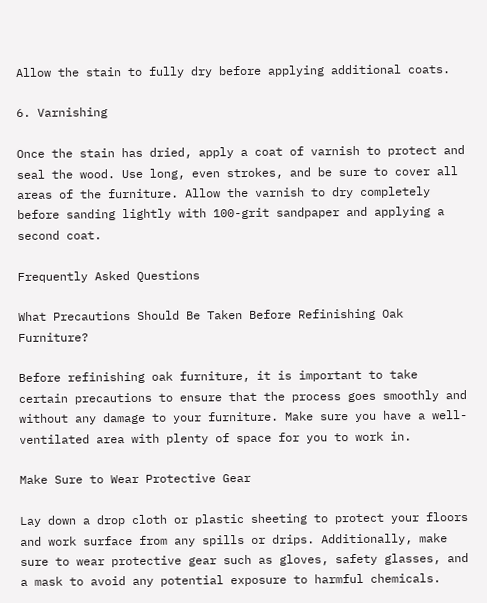Allow the stain to fully dry before applying additional coats.

6. Varnishing

Once the stain has dried, apply a coat of varnish to protect and seal the wood. Use long, even strokes, and be sure to cover all areas of the furniture. Allow the varnish to dry completely before sanding lightly with 100-grit sandpaper and applying a second coat.

Frequently Asked Questions

What Precautions Should Be Taken Before Refinishing Oak Furniture?

Before refinishing oak furniture, it is important to take certain precautions to ensure that the process goes smoothly and without any damage to your furniture. Make sure you have a well-ventilated area with plenty of space for you to work in.

Make Sure to Wear Protective Gear

Lay down a drop cloth or plastic sheeting to protect your floors and work surface from any spills or drips. Additionally, make sure to wear protective gear such as gloves, safety glasses, and a mask to avoid any potential exposure to harmful chemicals.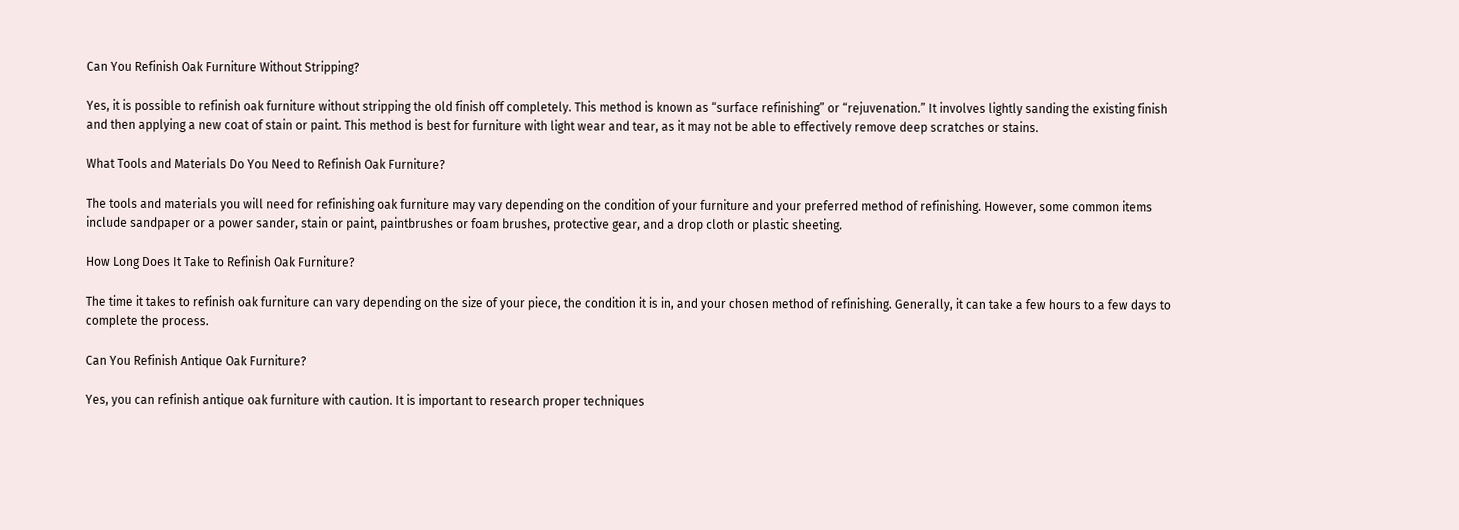Can You Refinish Oak Furniture Without Stripping?

Yes, it is possible to refinish oak furniture without stripping the old finish off completely. This method is known as “surface refinishing” or “rejuvenation.” It involves lightly sanding the existing finish and then applying a new coat of stain or paint. This method is best for furniture with light wear and tear, as it may not be able to effectively remove deep scratches or stains.

What Tools and Materials Do You Need to Refinish Oak Furniture?

The tools and materials you will need for refinishing oak furniture may vary depending on the condition of your furniture and your preferred method of refinishing. However, some common items include sandpaper or a power sander, stain or paint, paintbrushes or foam brushes, protective gear, and a drop cloth or plastic sheeting.

How Long Does It Take to Refinish Oak Furniture?

The time it takes to refinish oak furniture can vary depending on the size of your piece, the condition it is in, and your chosen method of refinishing. Generally, it can take a few hours to a few days to complete the process.

Can You Refinish Antique Oak Furniture?

Yes, you can refinish antique oak furniture with caution. It is important to research proper techniques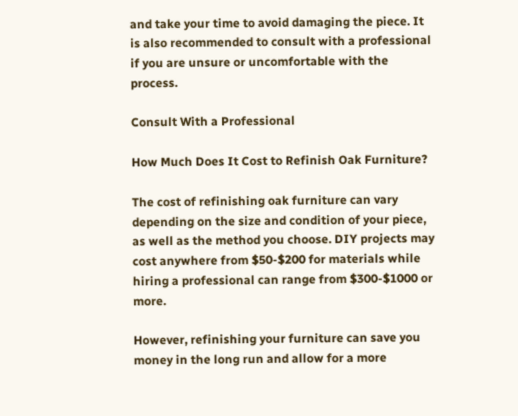and take your time to avoid damaging the piece. It is also recommended to consult with a professional if you are unsure or uncomfortable with the process.

Consult With a Professional

How Much Does It Cost to Refinish Oak Furniture?

The cost of refinishing oak furniture can vary depending on the size and condition of your piece, as well as the method you choose. DIY projects may cost anywhere from $50-$200 for materials while hiring a professional can range from $300-$1000 or more.

However, refinishing your furniture can save you money in the long run and allow for a more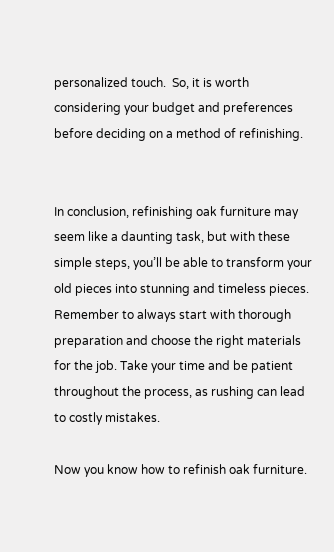personalized touch.  So, it is worth considering your budget and preferences before deciding on a method of refinishing.


In conclusion, refinishing oak furniture may seem like a daunting task, but with these simple steps, you’ll be able to transform your old pieces into stunning and timeless pieces. Remember to always start with thorough preparation and choose the right materials for the job. Take your time and be patient throughout the process, as rushing can lead to costly mistakes.

Now you know how to refinish oak furniture.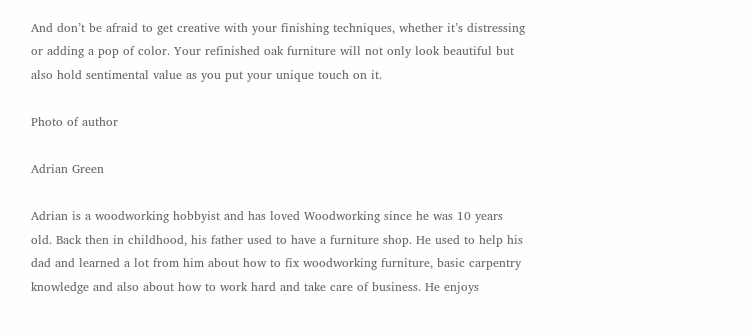And don’t be afraid to get creative with your finishing techniques, whether it’s distressing or adding a pop of color. Your refinished oak furniture will not only look beautiful but also hold sentimental value as you put your unique touch on it.

Photo of author

Adrian Green

Adrian is a woodworking hobbyist and has loved Woodworking since he was 10 years old. Back then in childhood, his father used to have a furniture shop. He used to help his dad and learned a lot from him about how to fix woodworking furniture, basic carpentry knowledge and also about how to work hard and take care of business. He enjoys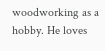woodworking as a hobby. He loves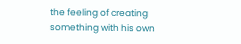the feeling of creating something with his own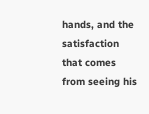hands, and the satisfaction that comes from seeing his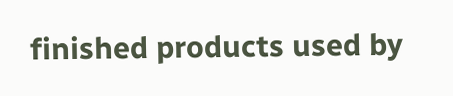finished products used by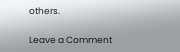others.

Leave a Comment